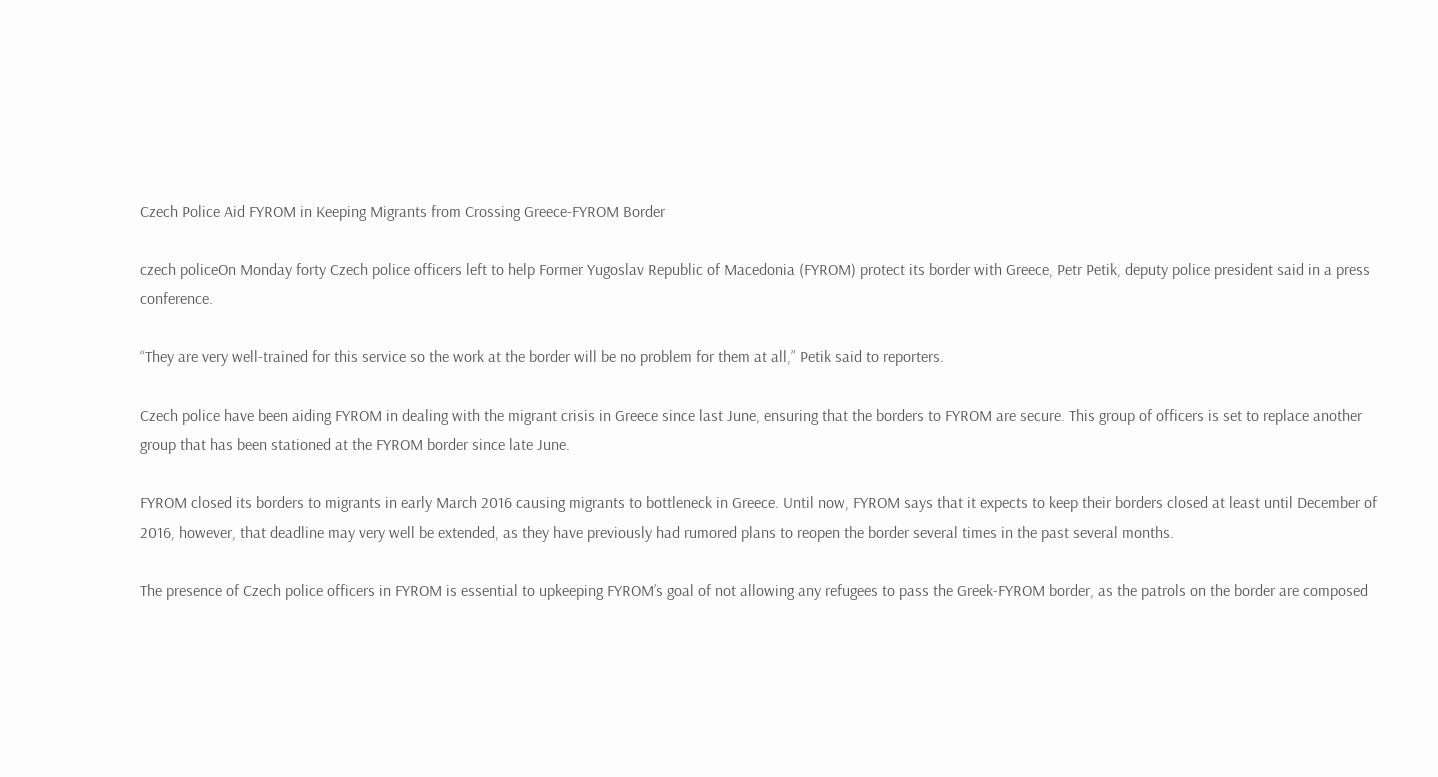Czech Police Aid FYROM in Keeping Migrants from Crossing Greece-FYROM Border

czech policeOn Monday forty Czech police officers left to help Former Yugoslav Republic of Macedonia (FYROM) protect its border with Greece, Petr Petik, deputy police president said in a press conference.

“They are very well-trained for this service so the work at the border will be no problem for them at all,” Petik said to reporters.

Czech police have been aiding FYROM in dealing with the migrant crisis in Greece since last June, ensuring that the borders to FYROM are secure. This group of officers is set to replace another group that has been stationed at the FYROM border since late June.

FYROM closed its borders to migrants in early March 2016 causing migrants to bottleneck in Greece. Until now, FYROM says that it expects to keep their borders closed at least until December of 2016, however, that deadline may very well be extended, as they have previously had rumored plans to reopen the border several times in the past several months.

The presence of Czech police officers in FYROM is essential to upkeeping FYROM’s goal of not allowing any refugees to pass the Greek-FYROM border, as the patrols on the border are composed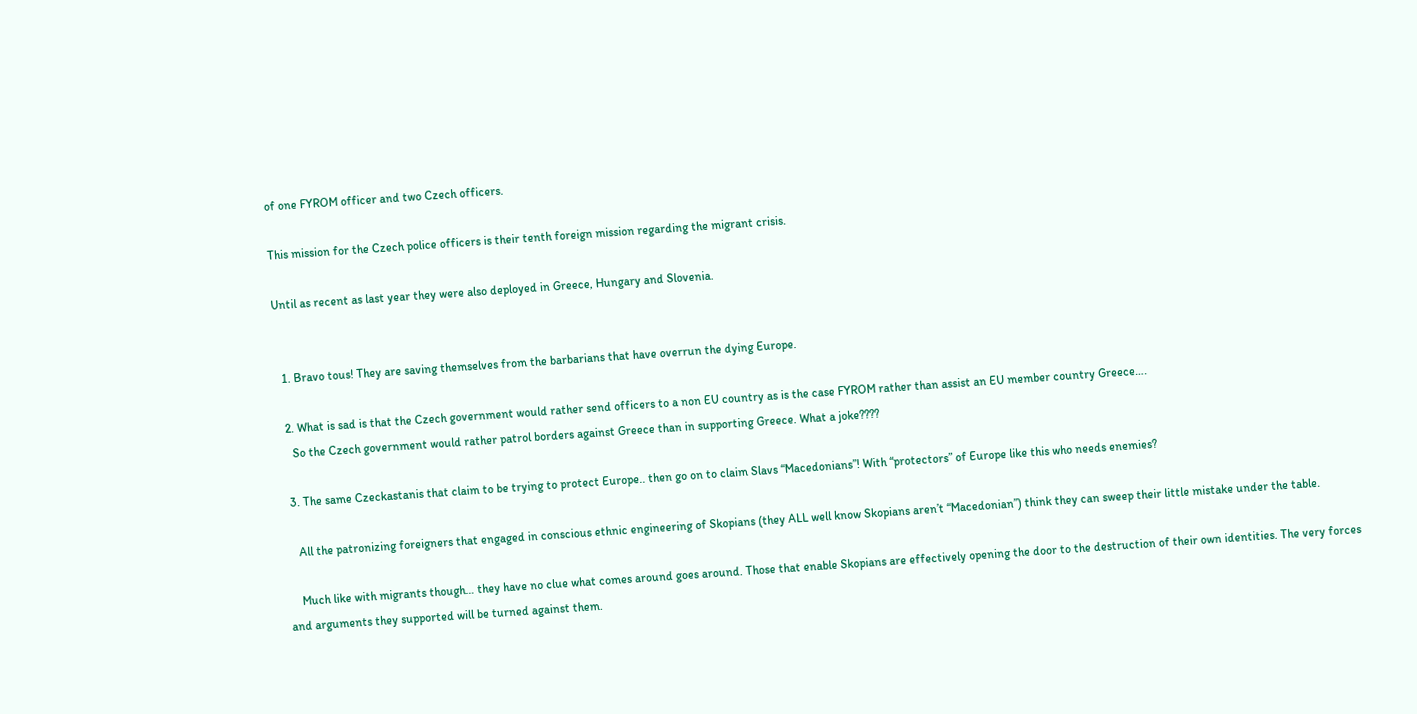of one FYROM officer and two Czech officers.

This mission for the Czech police officers is their tenth foreign mission regarding the migrant crisis.

Until as recent as last year they were also deployed in Greece, Hungary and Slovenia.


  1. Bravo tous! They are saving themselves from the barbarians that have overrun the dying Europe.

  2. What is sad is that the Czech government would rather send officers to a non EU country as is the case FYROM rather than assist an EU member country Greece….
    So the Czech government would rather patrol borders against Greece than in supporting Greece. What a joke????

  3. The same Czeckastanis that claim to be trying to protect Europe.. then go on to claim Slavs “Macedonians”! With “protectors” of Europe like this who needs enemies?

    All the patronizing foreigners that engaged in conscious ethnic engineering of Skopians (they ALL well know Skopians aren’t “Macedonian”) think they can sweep their little mistake under the table.

    Much like with migrants though… they have no clue what comes around goes around. Those that enable Skopians are effectively opening the door to the destruction of their own identities. The very forces and arguments they supported will be turned against them.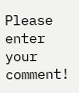Please enter your comment!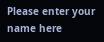Please enter your name here